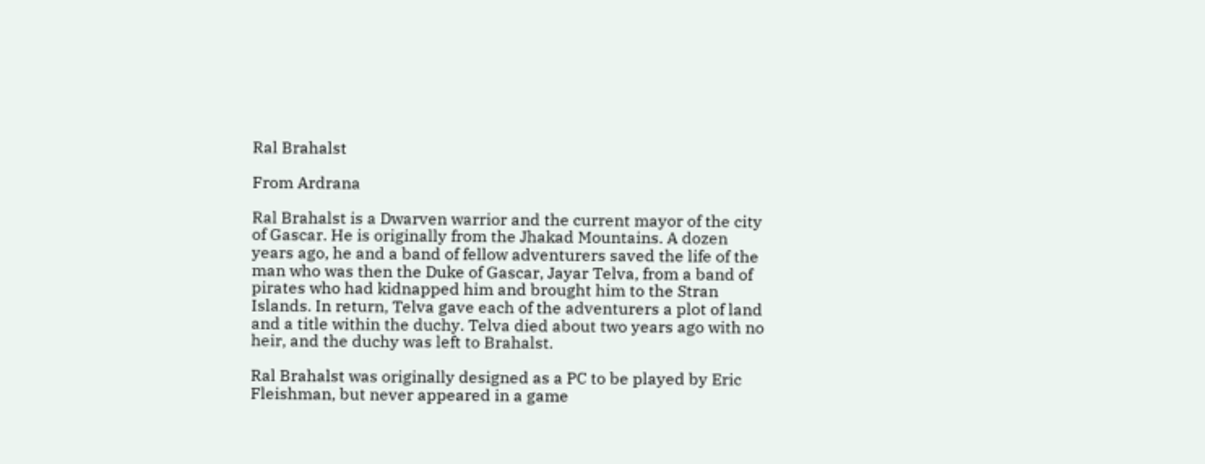Ral Brahalst

From Ardrana

Ral Brahalst is a Dwarven warrior and the current mayor of the city of Gascar. He is originally from the Jhakad Mountains. A dozen years ago, he and a band of fellow adventurers saved the life of the man who was then the Duke of Gascar, Jayar Telva, from a band of pirates who had kidnapped him and brought him to the Stran Islands. In return, Telva gave each of the adventurers a plot of land and a title within the duchy. Telva died about two years ago with no heir, and the duchy was left to Brahalst.

Ral Brahalst was originally designed as a PC to be played by Eric Fleishman, but never appeared in a game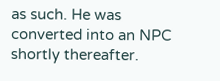as such. He was converted into an NPC shortly thereafter.